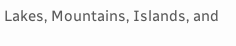Lakes, Mountains, Islands, and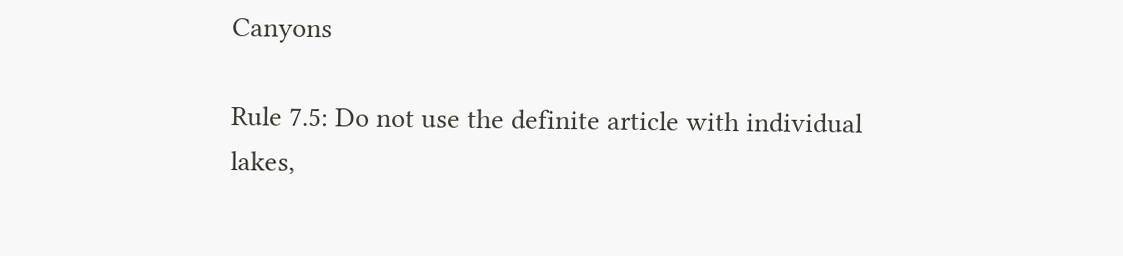Canyons

Rule 7.5: Do not use the definite article with individual lakes,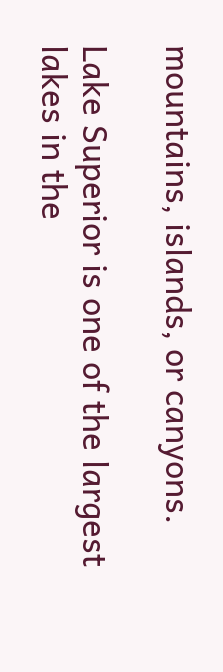mountains, islands, or canyons.

Lake Superior is one of the largest lakes in the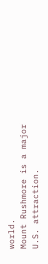world.
Mount Rushmore is a major U.S. attraction.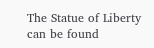The Statue of Liberty can be found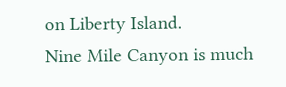on Liberty Island.
Nine Mile Canyon is much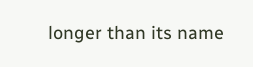longer than its name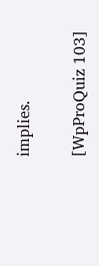implies.

[WpProQuiz 103]